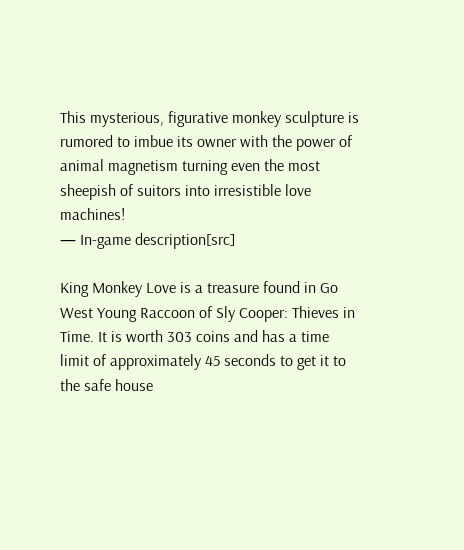This mysterious, figurative monkey sculpture is rumored to imbue its owner with the power of animal magnetism turning even the most sheepish of suitors into irresistible love machines!
— In-game description[src]

King Monkey Love is a treasure found in Go West Young Raccoon of Sly Cooper: Thieves in Time. It is worth 303 coins and has a time limit of approximately 45 seconds to get it to the safe house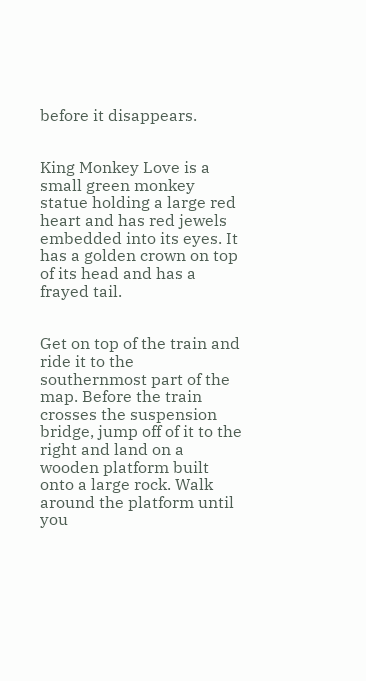before it disappears.


King Monkey Love is a small green monkey statue holding a large red heart and has red jewels embedded into its eyes. It has a golden crown on top of its head and has a frayed tail.


Get on top of the train and ride it to the southernmost part of the map. Before the train crosses the suspension bridge, jump off of it to the right and land on a wooden platform built onto a large rock. Walk around the platform until you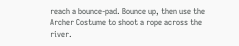reach a bounce-pad. Bounce up, then use the Archer Costume to shoot a rope across the river.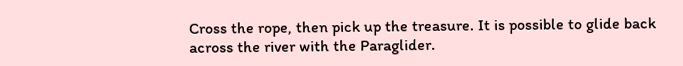Cross the rope, then pick up the treasure. It is possible to glide back across the river with the Paraglider.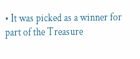• It was picked as a winner for part of the Treasure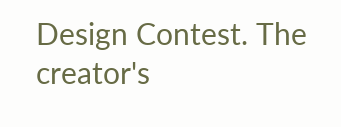Design Contest. The creator's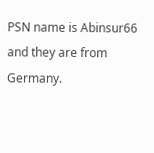PSN name is Abinsur66 and they are from Germany.